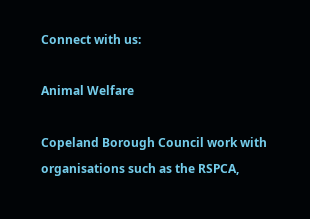Connect with us:

Animal Welfare

Copeland Borough Council work with organisations such as the RSPCA,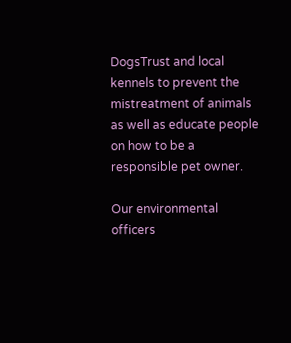DogsTrust and local kennels to prevent the mistreatment of animals as well as educate people on how to be a responsible pet owner.

Our environmental officers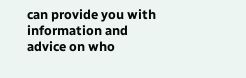can provide you with information and advice on who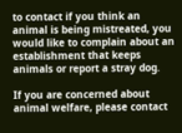to contact if you think an animal is being mistreated, you would like to complain about an establishment that keeps animals or report a stray dog.

If you are concerned about animal welfare, please contact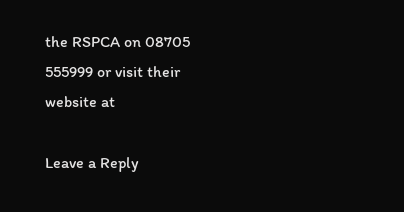the RSPCA on 08705 555999 or visit their website at

Leave a Reply